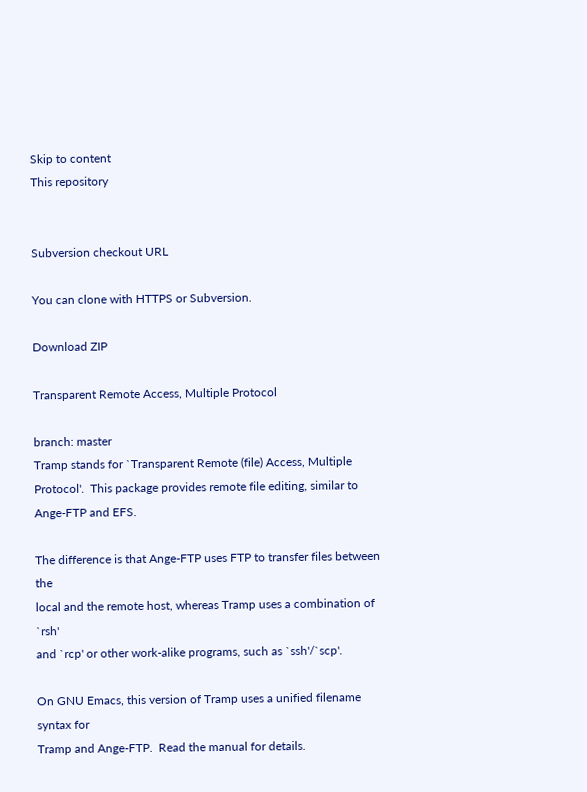Skip to content
This repository


Subversion checkout URL

You can clone with HTTPS or Subversion.

Download ZIP

Transparent Remote Access, Multiple Protocol

branch: master
Tramp stands for `Transparent Remote (file) Access, Multiple
Protocol'.  This package provides remote file editing, similar to
Ange-FTP and EFS.

The difference is that Ange-FTP uses FTP to transfer files between the
local and the remote host, whereas Tramp uses a combination of `rsh'
and `rcp' or other work-alike programs, such as `ssh'/`scp'.

On GNU Emacs, this version of Tramp uses a unified filename syntax for
Tramp and Ange-FTP.  Read the manual for details.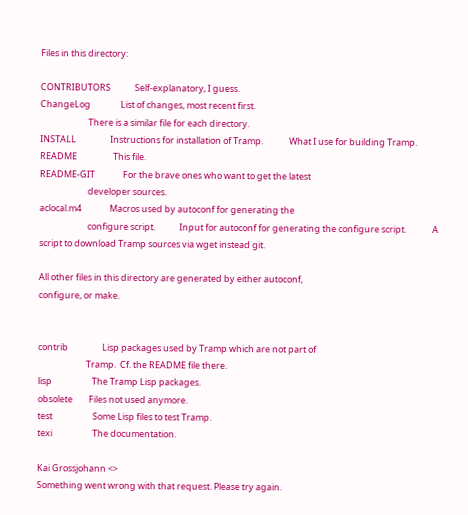Files in this directory:

CONTRIBUTORS            Self-explanatory, I guess.
ChangeLog               List of changes, most recent first.
                        There is a similar file for each directory.
INSTALL                 Instructions for installation of Tramp.             What I use for building Tramp.
README                  This file.
README-GIT              For the brave ones who want to get the latest
                        developer sources.
aclocal.m4              Macros used by autoconf for generating the
                        configure script.            Input for autoconf for generating the configure script.             A script to download Tramp sources via wget instead git.

All other files in this directory are generated by either autoconf,
configure, or make.


contrib                 Lisp packages used by Tramp which are not part of
                        Tramp.  Cf. the README file there.
lisp                    The Tramp Lisp packages.
obsolete        Files not used anymore.
test                    Some Lisp files to test Tramp.
texi                    The documentation.

Kai Grossjohann <>
Something went wrong with that request. Please try again.